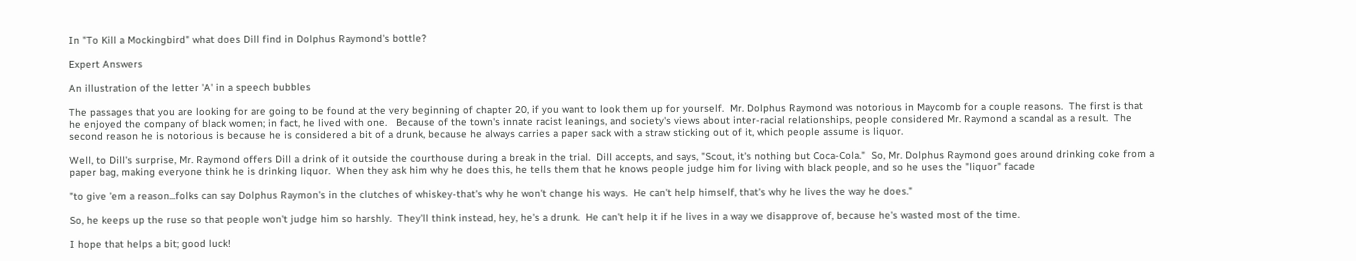In "To Kill a Mockingbird" what does Dill find in Dolphus Raymond's bottle?

Expert Answers

An illustration of the letter 'A' in a speech bubbles

The passages that you are looking for are going to be found at the very beginning of chapter 20, if you want to look them up for yourself.  Mr. Dolphus Raymond was notorious in Maycomb for a couple reasons.  The first is that he enjoyed the company of black women; in fact, he lived with one.   Because of the town's innate racist leanings, and society's views about inter-racial relationships, people considered Mr. Raymond a scandal as a result.  The second reason he is notorious is because he is considered a bit of a drunk, because he always carries a paper sack with a straw sticking out of it, which people assume is liquor.

Well, to Dill's surprise, Mr. Raymond offers Dill a drink of it outside the courthouse during a break in the trial.  Dill accepts, and says, "Scout, it's nothing but Coca-Cola."  So, Mr. Dolphus Raymond goes around drinking coke from a paper bag, making everyone think he is drinking liquor.  When they ask him why he does this, he tells them that he knows people judge him for living with black people, and so he uses the "liquor" facade

"to give 'em a reason...folks can say Dolphus Raymon's in the clutches of whiskey-that's why he won't change his ways.  He can't help himself, that's why he lives the way he does."

So, he keeps up the ruse so that people won't judge him so harshly.  They'll think instead, hey, he's a drunk.  He can't help it if he lives in a way we disapprove of, because he's wasted most of the time.

I hope that helps a bit; good luck!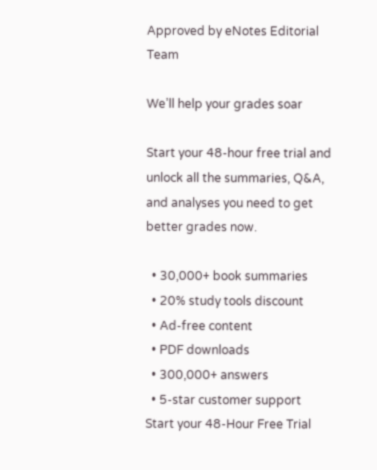Approved by eNotes Editorial Team

We’ll help your grades soar

Start your 48-hour free trial and unlock all the summaries, Q&A, and analyses you need to get better grades now.

  • 30,000+ book summaries
  • 20% study tools discount
  • Ad-free content
  • PDF downloads
  • 300,000+ answers
  • 5-star customer support
Start your 48-Hour Free Trial